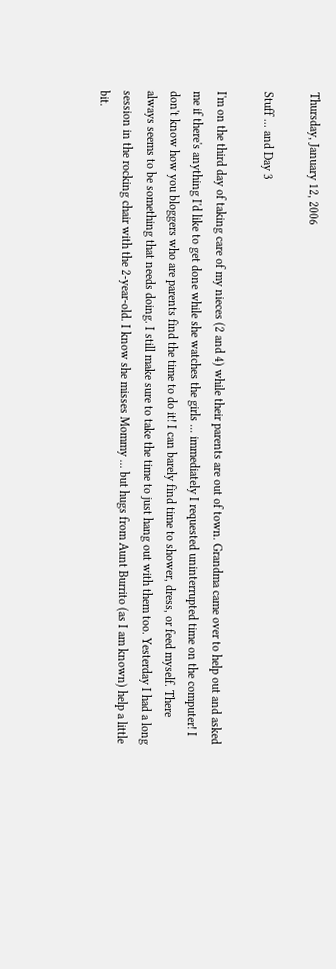Thursday, January 12, 2006

Stuff ... and Day 3

I'm on the third day of taking care of my nieces (2 and 4) while their parents are out of town. Grandma came over to help out and asked me if there's anything I'd like to get done while she watches the girls ... immediately I requested uninterrupted time on the computer! I don't know how you bloggers who are parents find the time to do it! I can barely find time to shower, dress, or feed myself. There always seems to be something that needs doing. I still make sure to take the time to just hang out with them too. Yesterday I had a long session in the rocking chair with the 2-year-old. I know she misses Mommy ... but hugs from Aunt Burrito (as I am known) help a little bit.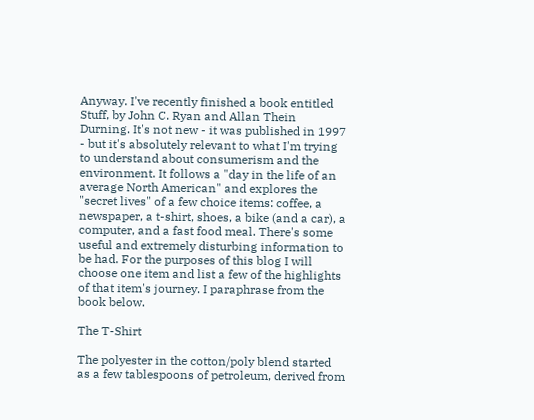Anyway. I've recently finished a book entitled Stuff, by John C. Ryan and Allan Thein Durning. It's not new - it was published in 1997 - but it's absolutely relevant to what I'm trying to understand about consumerism and the environment. It follows a "day in the life of an average North American" and explores the "secret lives" of a few choice items: coffee, a newspaper, a t-shirt, shoes, a bike (and a car), a computer, and a fast food meal. There's some useful and extremely disturbing information to be had. For the purposes of this blog I will choose one item and list a few of the highlights of that item's journey. I paraphrase from the book below.

The T-Shirt

The polyester in the cotton/poly blend started as a few tablespoons of petroleum, derived from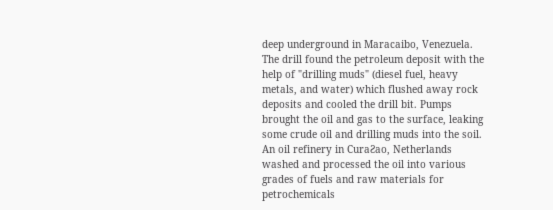deep underground in Maracaibo, Venezuela. The drill found the petroleum deposit with the help of "drilling muds" (diesel fuel, heavy metals, and water) which flushed away rock deposits and cooled the drill bit. Pumps brought the oil and gas to the surface, leaking some crude oil and drilling muds into the soil. An oil refinery in CuraƧao, Netherlands washed and processed the oil into various grades of fuels and raw materials for petrochemicals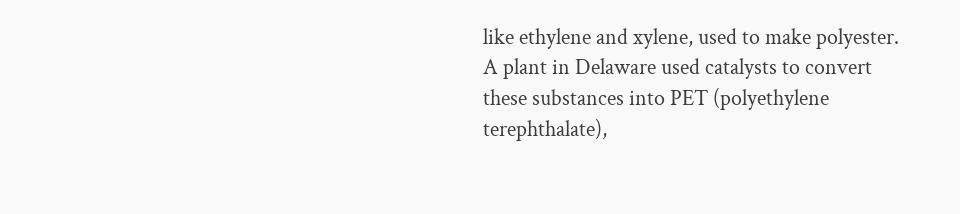like ethylene and xylene, used to make polyester. A plant in Delaware used catalysts to convert these substances into PET (polyethylene terephthalate),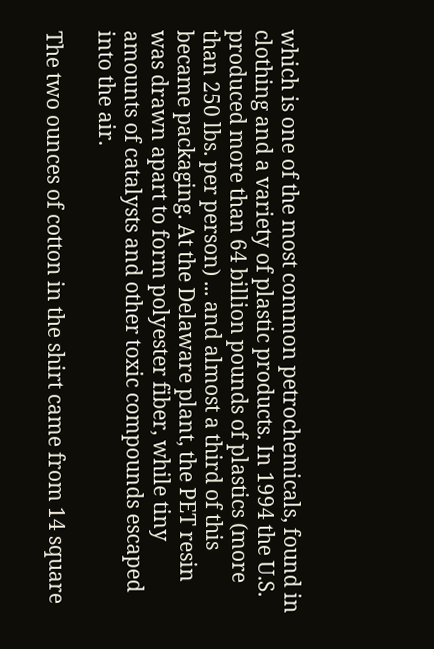which is one of the most common petrochemicals, found in clothing and a variety of plastic products. In 1994 the U.S. produced more than 64 billion pounds of plastics (more than 250 lbs. per person) ... and almost a third of this became packaging. At the Delaware plant, the PET resin was drawn apart to form polyester fiber, while tiny amounts of catalysts and other toxic compounds escaped into the air.

The two ounces of cotton in the shirt came from 14 square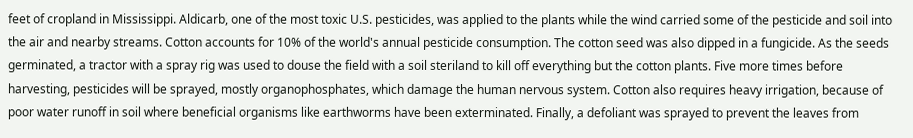feet of cropland in Mississippi. Aldicarb, one of the most toxic U.S. pesticides, was applied to the plants while the wind carried some of the pesticide and soil into the air and nearby streams. Cotton accounts for 10% of the world's annual pesticide consumption. The cotton seed was also dipped in a fungicide. As the seeds germinated, a tractor with a spray rig was used to douse the field with a soil steriland to kill off everything but the cotton plants. Five more times before harvesting, pesticides will be sprayed, mostly organophosphates, which damage the human nervous system. Cotton also requires heavy irrigation, because of poor water runoff in soil where beneficial organisms like earthworms have been exterminated. Finally, a defoliant was sprayed to prevent the leaves from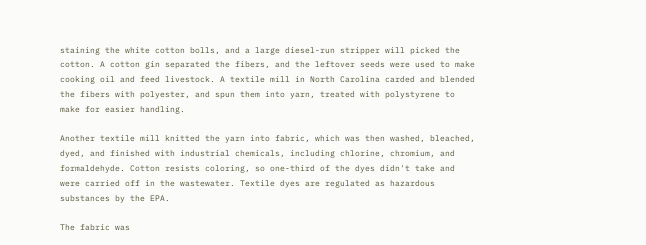staining the white cotton bolls, and a large diesel-run stripper will picked the cotton. A cotton gin separated the fibers, and the leftover seeds were used to make cooking oil and feed livestock. A textile mill in North Carolina carded and blended the fibers with polyester, and spun them into yarn, treated with polystyrene to make for easier handling.

Another textile mill knitted the yarn into fabric, which was then washed, bleached, dyed, and finished with industrial chemicals, including chlorine, chromium, and formaldehyde. Cotton resists coloring, so one-third of the dyes didn't take and were carried off in the wastewater. Textile dyes are regulated as hazardous substances by the EPA.

The fabric was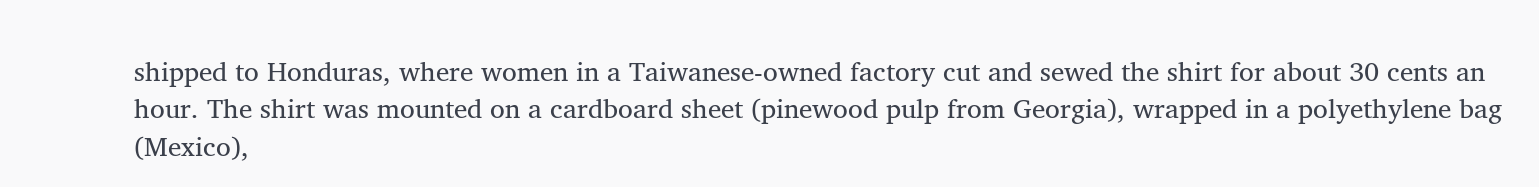shipped to Honduras, where women in a Taiwanese-owned factory cut and sewed the shirt for about 30 cents an hour. The shirt was mounted on a cardboard sheet (pinewood pulp from Georgia), wrapped in a polyethylene bag (Mexico),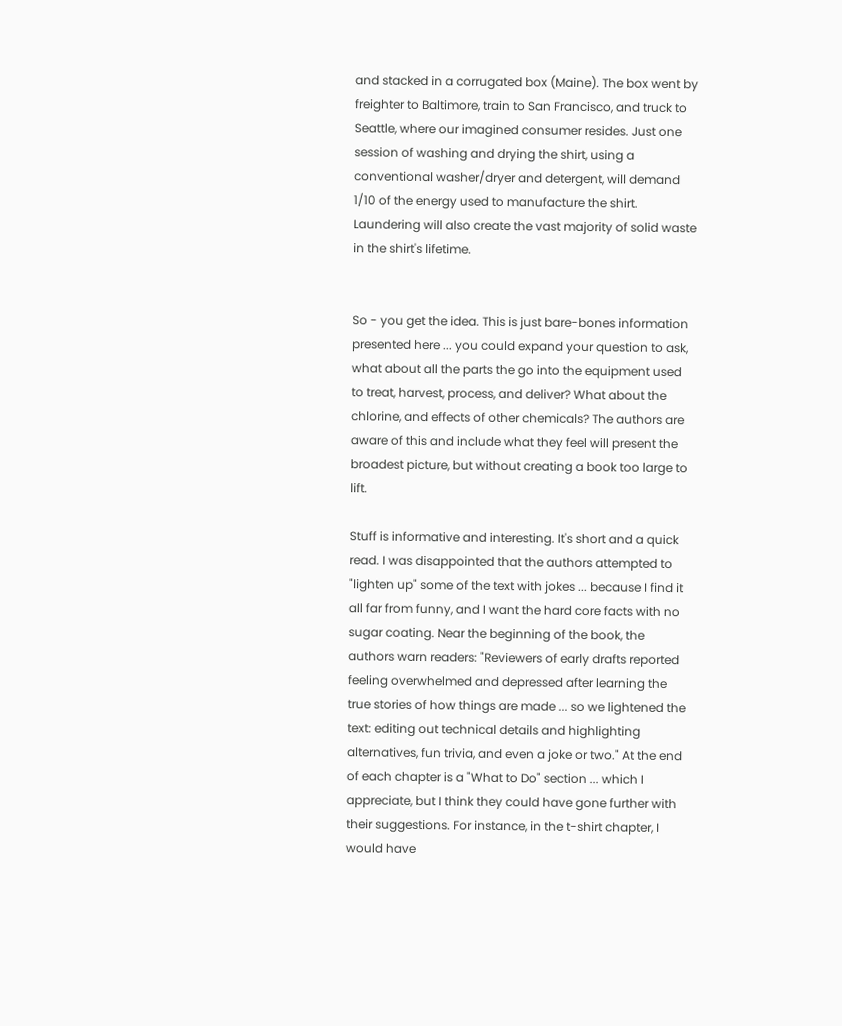and stacked in a corrugated box (Maine). The box went by freighter to Baltimore, train to San Francisco, and truck to Seattle, where our imagined consumer resides. Just one session of washing and drying the shirt, using a conventional washer/dryer and detergent, will demand 1/10 of the energy used to manufacture the shirt. Laundering will also create the vast majority of solid waste in the shirt's lifetime.


So - you get the idea. This is just bare-bones information presented here ... you could expand your question to ask, what about all the parts the go into the equipment used to treat, harvest, process, and deliver? What about the chlorine, and effects of other chemicals? The authors are aware of this and include what they feel will present the broadest picture, but without creating a book too large to lift.

Stuff is informative and interesting. It's short and a quick read. I was disappointed that the authors attempted to "lighten up" some of the text with jokes ... because I find it all far from funny, and I want the hard core facts with no sugar coating. Near the beginning of the book, the authors warn readers: "Reviewers of early drafts reported feeling overwhelmed and depressed after learning the true stories of how things are made ... so we lightened the text: editing out technical details and highlighting alternatives, fun trivia, and even a joke or two." At the end of each chapter is a "What to Do" section ... which I appreciate, but I think they could have gone further with their suggestions. For instance, in the t-shirt chapter, I would have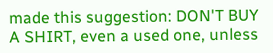made this suggestion: DON'T BUY A SHIRT, even a used one, unless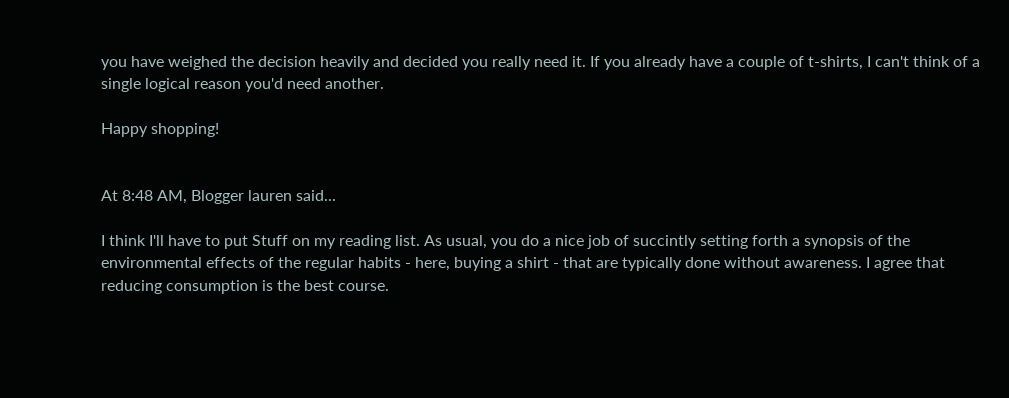you have weighed the decision heavily and decided you really need it. If you already have a couple of t-shirts, I can't think of a single logical reason you'd need another.

Happy shopping!


At 8:48 AM, Blogger lauren said...

I think I'll have to put Stuff on my reading list. As usual, you do a nice job of succintly setting forth a synopsis of the environmental effects of the regular habits - here, buying a shirt - that are typically done without awareness. I agree that reducing consumption is the best course.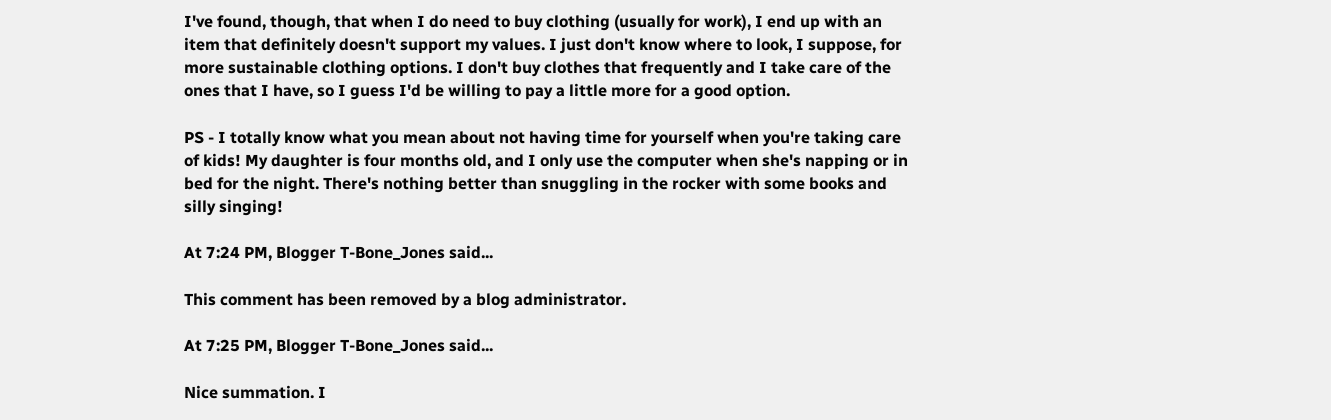I've found, though, that when I do need to buy clothing (usually for work), I end up with an item that definitely doesn't support my values. I just don't know where to look, I suppose, for more sustainable clothing options. I don't buy clothes that frequently and I take care of the ones that I have, so I guess I'd be willing to pay a little more for a good option.

PS - I totally know what you mean about not having time for yourself when you're taking care of kids! My daughter is four months old, and I only use the computer when she's napping or in bed for the night. There's nothing better than snuggling in the rocker with some books and silly singing!

At 7:24 PM, Blogger T-Bone_Jones said...

This comment has been removed by a blog administrator.

At 7:25 PM, Blogger T-Bone_Jones said...

Nice summation. I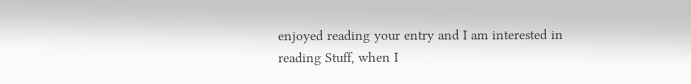enjoyed reading your entry and I am interested in reading Stuff, when I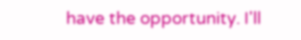have the opportunity. I'll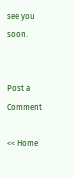see you soon.


Post a Comment

<< Home